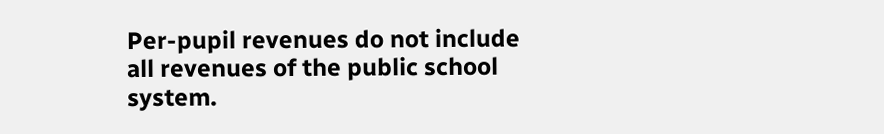Per-pupil revenues do not include all revenues of the public school system.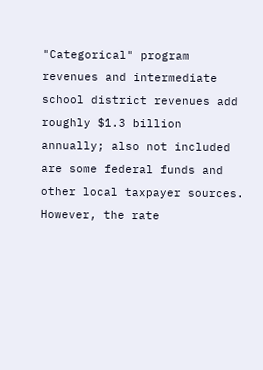"Categorical" program revenues and intermediate school district revenues add roughly $1.3 billion annually; also not included are some federal funds and other local taxpayer sources. However, the rate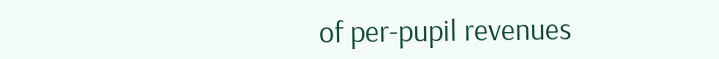of per-pupil revenues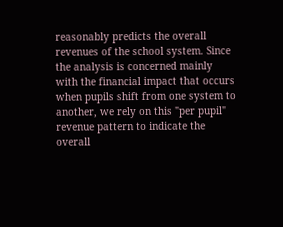reasonably predicts the overall revenues of the school system. Since the analysis is concerned mainly with the financial impact that occurs when pupils shift from one system to another, we rely on this "per pupil" revenue pattern to indicate the overall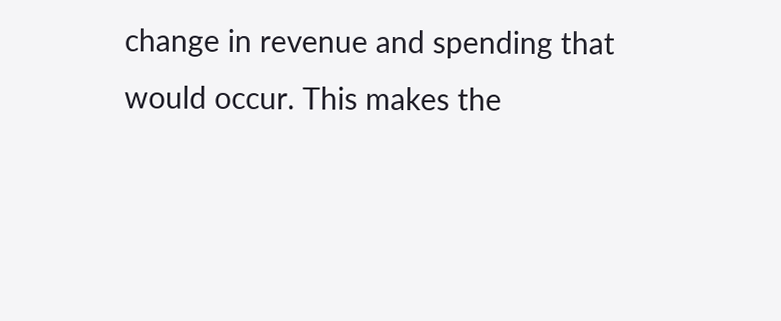change in revenue and spending that would occur. This makes the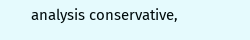analysis conservative,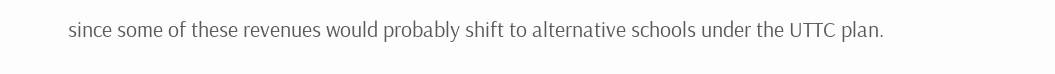since some of these revenues would probably shift to alternative schools under the UTTC plan.